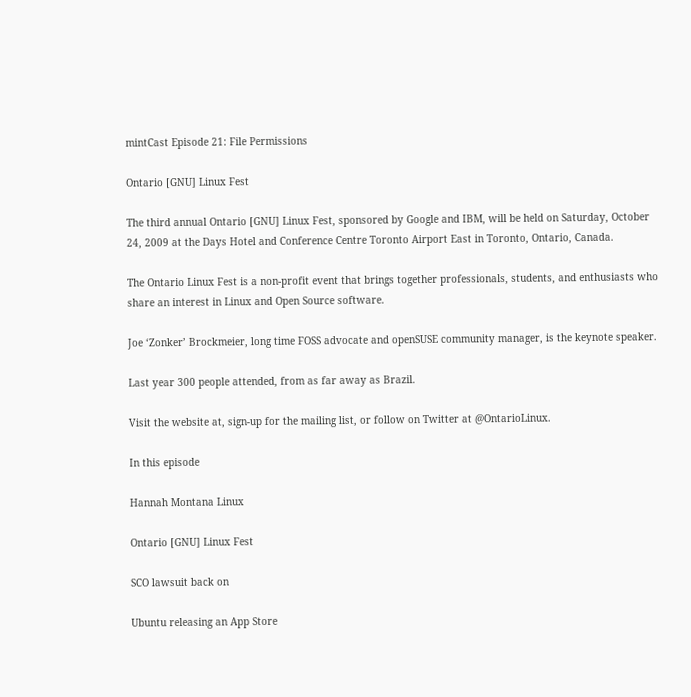mintCast Episode 21: File Permissions

Ontario [GNU] Linux Fest

The third annual Ontario [GNU] Linux Fest, sponsored by Google and IBM, will be held on Saturday, October 24, 2009 at the Days Hotel and Conference Centre Toronto Airport East in Toronto, Ontario, Canada.

The Ontario Linux Fest is a non-profit event that brings together professionals, students, and enthusiasts who share an interest in Linux and Open Source software.

Joe ‘Zonker’ Brockmeier, long time FOSS advocate and openSUSE community manager, is the keynote speaker.

Last year 300 people attended, from as far away as Brazil.

Visit the website at, sign-up for the mailing list, or follow on Twitter at @OntarioLinux.

In this episode

Hannah Montana Linux

Ontario [GNU] Linux Fest

SCO lawsuit back on

Ubuntu releasing an App Store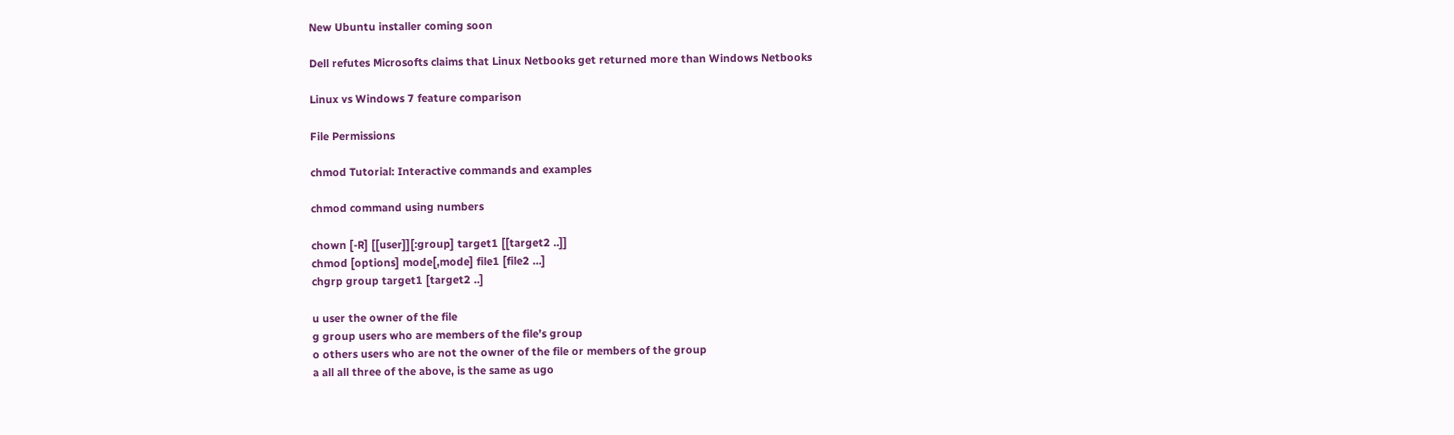New Ubuntu installer coming soon

Dell refutes Microsofts claims that Linux Netbooks get returned more than Windows Netbooks

Linux vs Windows 7 feature comparison

File Permissions

chmod Tutorial: Interactive commands and examples

chmod command using numbers

chown [-R] [[user]][:group] target1 [[target2 ..]]
chmod [options] mode[,mode] file1 [file2 …]
chgrp group target1 [target2 ..]

u user the owner of the file
g group users who are members of the file’s group
o others users who are not the owner of the file or members of the group
a all all three of the above, is the same as ugo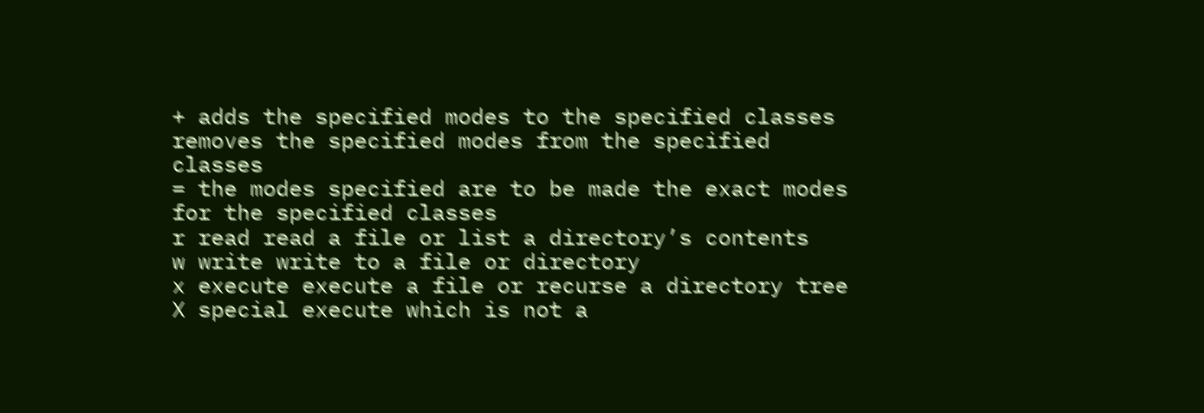+ adds the specified modes to the specified classes
removes the specified modes from the specified classes
= the modes specified are to be made the exact modes for the specified classes
r read read a file or list a directory’s contents
w write write to a file or directory
x execute execute a file or recurse a directory tree
X special execute which is not a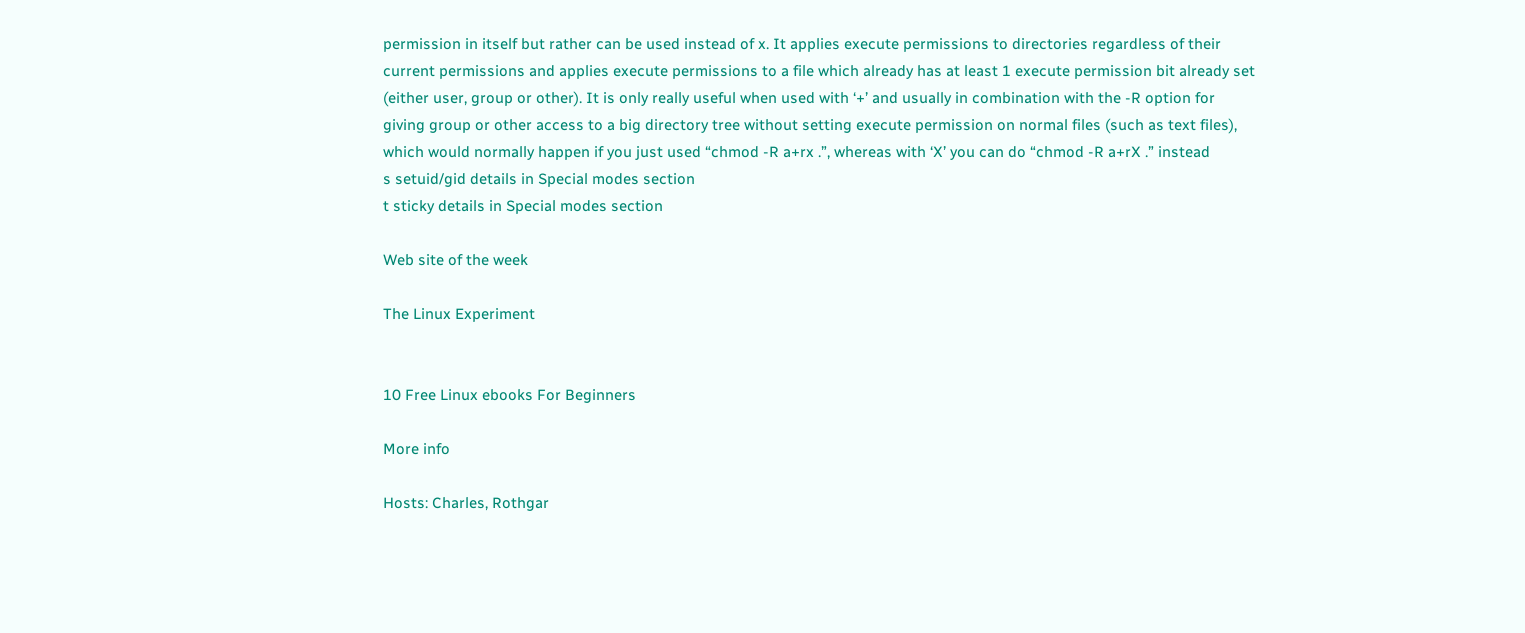permission in itself but rather can be used instead of x. It applies execute permissions to directories regardless of their current permissions and applies execute permissions to a file which already has at least 1 execute permission bit already set (either user, group or other). It is only really useful when used with ‘+’ and usually in combination with the -R option for giving group or other access to a big directory tree without setting execute permission on normal files (such as text files), which would normally happen if you just used “chmod -R a+rx .”, whereas with ‘X’ you can do “chmod -R a+rX .” instead
s setuid/gid details in Special modes section
t sticky details in Special modes section

Web site of the week

The Linux Experiment


10 Free Linux ebooks For Beginners

More info

Hosts: Charles, Rothgar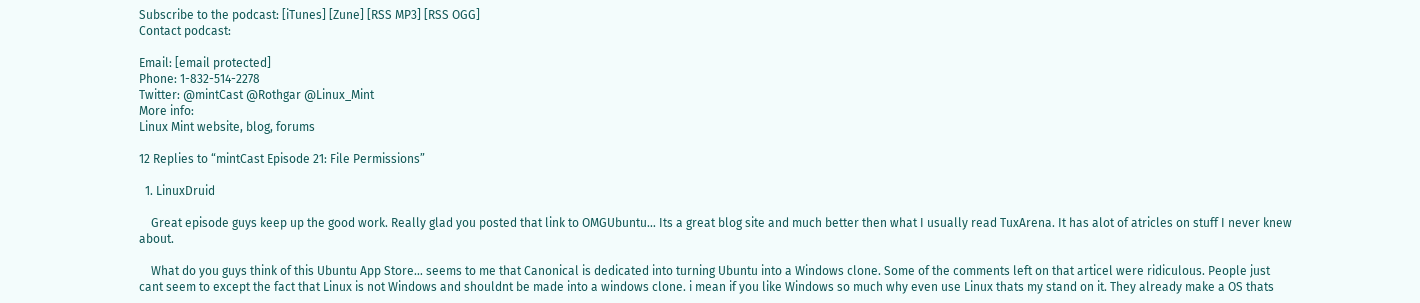Subscribe to the podcast: [iTunes] [Zune] [RSS MP3] [RSS OGG]
Contact podcast:

Email: [email protected]
Phone: 1-832-514-2278
Twitter: @mintCast @Rothgar @Linux_Mint
More info:
Linux Mint website, blog, forums

12 Replies to “mintCast Episode 21: File Permissions”

  1. LinuxDruid

    Great episode guys keep up the good work. Really glad you posted that link to OMGUbuntu… Its a great blog site and much better then what I usually read TuxArena. It has alot of atricles on stuff I never knew about.

    What do you guys think of this Ubuntu App Store… seems to me that Canonical is dedicated into turning Ubuntu into a Windows clone. Some of the comments left on that articel were ridiculous. People just cant seem to except the fact that Linux is not Windows and shouldnt be made into a windows clone. i mean if you like Windows so much why even use Linux thats my stand on it. They already make a OS thats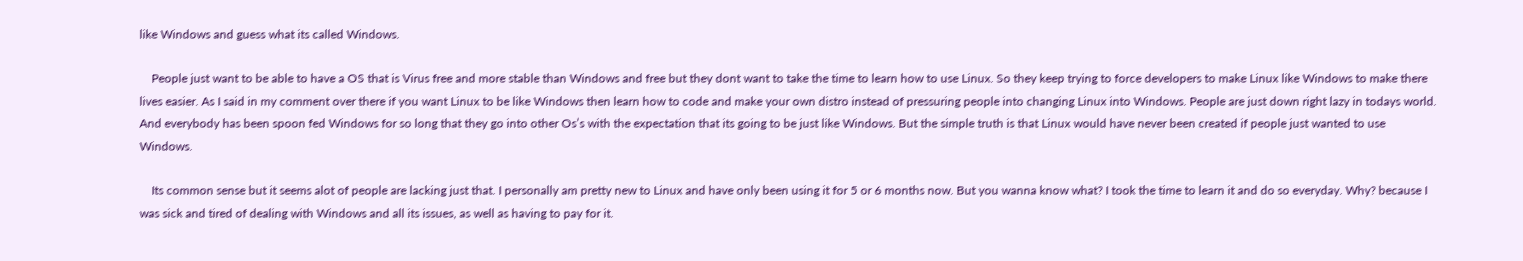like Windows and guess what its called Windows.

    People just want to be able to have a OS that is Virus free and more stable than Windows and free but they dont want to take the time to learn how to use Linux. So they keep trying to force developers to make Linux like Windows to make there lives easier. As I said in my comment over there if you want Linux to be like Windows then learn how to code and make your own distro instead of pressuring people into changing Linux into Windows. People are just down right lazy in todays world. And everybody has been spoon fed Windows for so long that they go into other Os’s with the expectation that its going to be just like Windows. But the simple truth is that Linux would have never been created if people just wanted to use Windows.

    Its common sense but it seems alot of people are lacking just that. I personally am pretty new to Linux and have only been using it for 5 or 6 months now. But you wanna know what? I took the time to learn it and do so everyday. Why? because I was sick and tired of dealing with Windows and all its issues, as well as having to pay for it.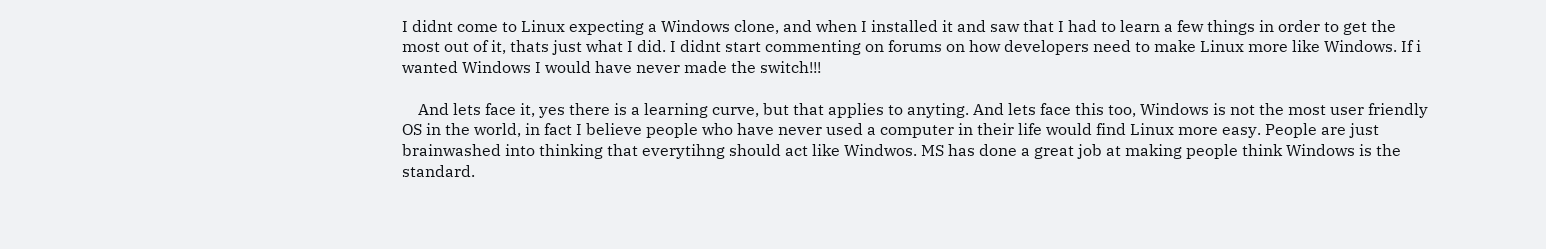I didnt come to Linux expecting a Windows clone, and when I installed it and saw that I had to learn a few things in order to get the most out of it, thats just what I did. I didnt start commenting on forums on how developers need to make Linux more like Windows. If i wanted Windows I would have never made the switch!!!

    And lets face it, yes there is a learning curve, but that applies to anyting. And lets face this too, Windows is not the most user friendly OS in the world, in fact I believe people who have never used a computer in their life would find Linux more easy. People are just brainwashed into thinking that everytihng should act like Windwos. MS has done a great job at making people think Windows is the standard.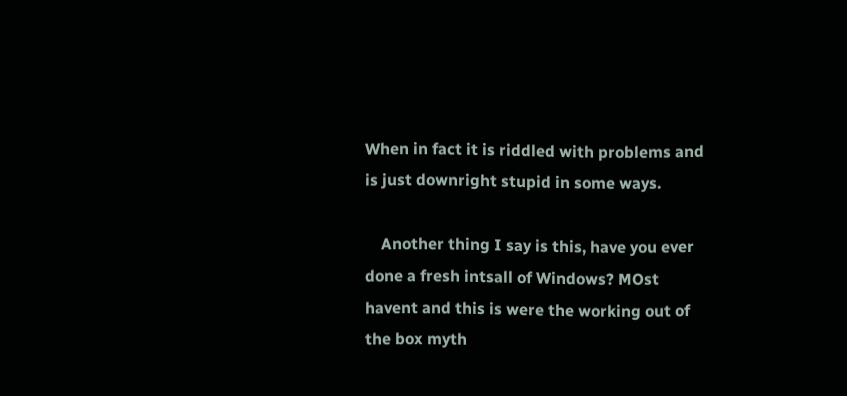When in fact it is riddled with problems and is just downright stupid in some ways.

    Another thing I say is this, have you ever done a fresh intsall of Windows? MOst havent and this is were the working out of the box myth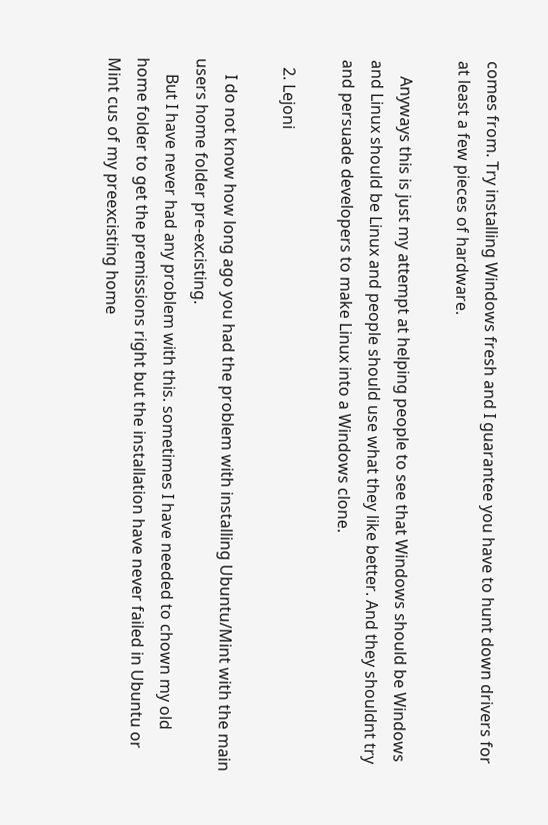comes from. Try installing Windows fresh and I guarantee you have to hunt down drivers for at least a few pieces of hardware.

    Anyways this is just my attempt at helping people to see that Windows should be Windows and Linux should be Linux and people should use what they like better. And they shouldnt try and persuade developers to make Linux into a Windows clone.

  2. Lejoni

    I do not know how long ago you had the problem with installing Ubuntu/Mint with the main users home folder pre-excisting.
    But I have never had any problem with this. sometimes I have needed to chown my old home folder to get the premissions right but the installation have never failed in Ubuntu or Mint cus of my preexcisting home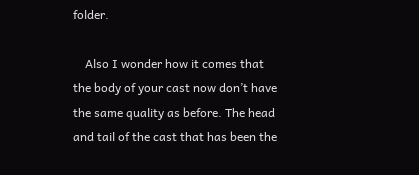folder.

    Also I wonder how it comes that the body of your cast now don’t have the same quality as before. The head and tail of the cast that has been the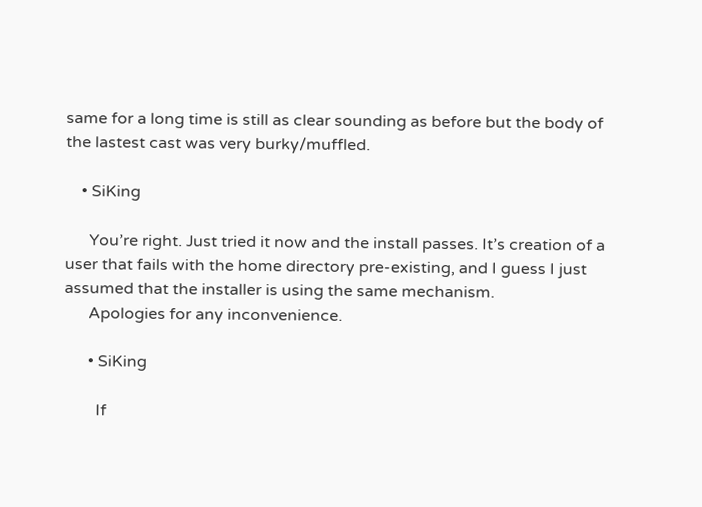same for a long time is still as clear sounding as before but the body of the lastest cast was very burky/muffled.

    • SiKing

      You’re right. Just tried it now and the install passes. It’s creation of a user that fails with the home directory pre-existing, and I guess I just assumed that the installer is using the same mechanism.
      Apologies for any inconvenience.

      • SiKing

        If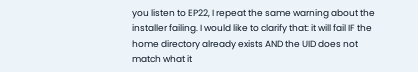you listen to EP22, I repeat the same warning about the installer failing. I would like to clarify that: it will fail IF the home directory already exists AND the UID does not match what it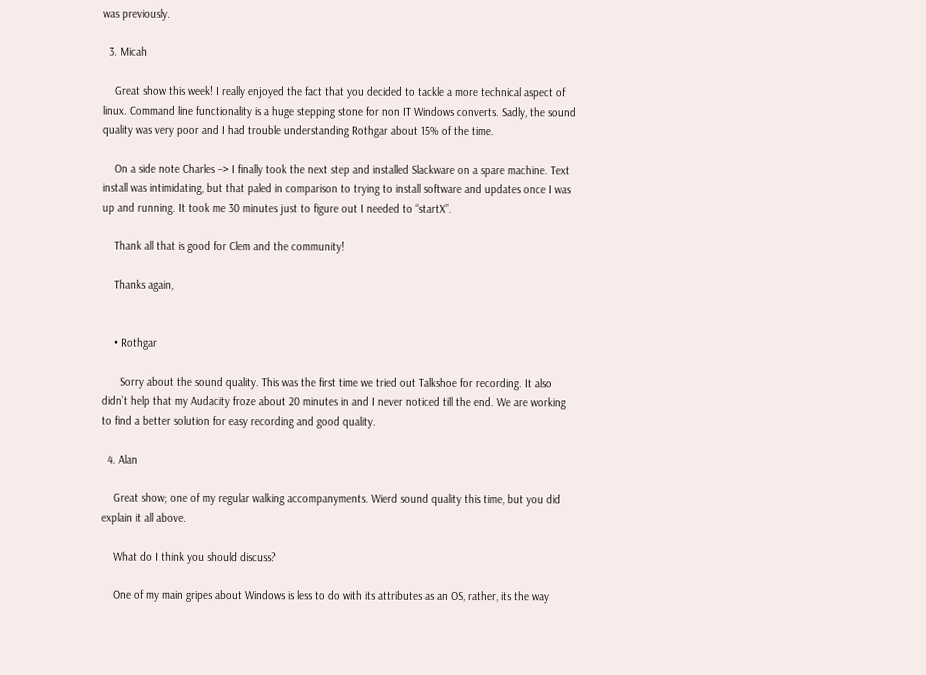was previously.

  3. Micah

    Great show this week! I really enjoyed the fact that you decided to tackle a more technical aspect of linux. Command line functionality is a huge stepping stone for non IT Windows converts. Sadly, the sound quality was very poor and I had trouble understanding Rothgar about 15% of the time.

    On a side note Charles –> I finally took the next step and installed Slackware on a spare machine. Text install was intimidating, but that paled in comparison to trying to install software and updates once I was up and running. It took me 30 minutes just to figure out I needed to “startX”.

    Thank all that is good for Clem and the community!

    Thanks again,


    • Rothgar

      Sorry about the sound quality. This was the first time we tried out Talkshoe for recording. It also didn’t help that my Audacity froze about 20 minutes in and I never noticed till the end. We are working to find a better solution for easy recording and good quality.

  4. Alan

    Great show; one of my regular walking accompanyments. Wierd sound quality this time, but you did explain it all above.

    What do I think you should discuss?

    One of my main gripes about Windows is less to do with its attributes as an OS, rather, its the way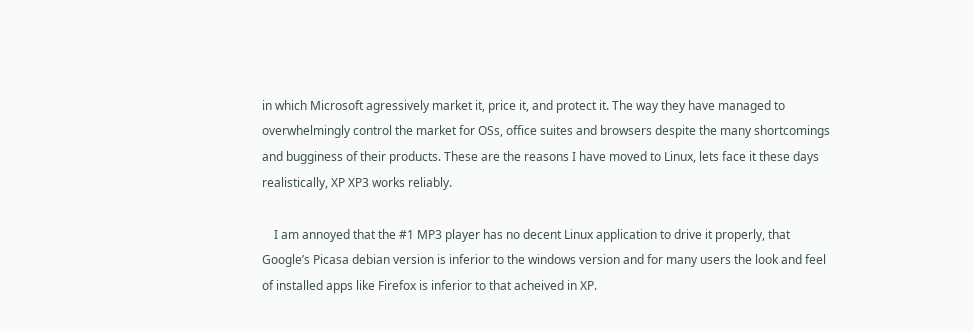in which Microsoft agressively market it, price it, and protect it. The way they have managed to overwhelmingly control the market for OSs, office suites and browsers despite the many shortcomings and bugginess of their products. These are the reasons I have moved to Linux, lets face it these days realistically, XP XP3 works reliably.

    I am annoyed that the #1 MP3 player has no decent Linux application to drive it properly, that Google’s Picasa debian version is inferior to the windows version and for many users the look and feel of installed apps like Firefox is inferior to that acheived in XP.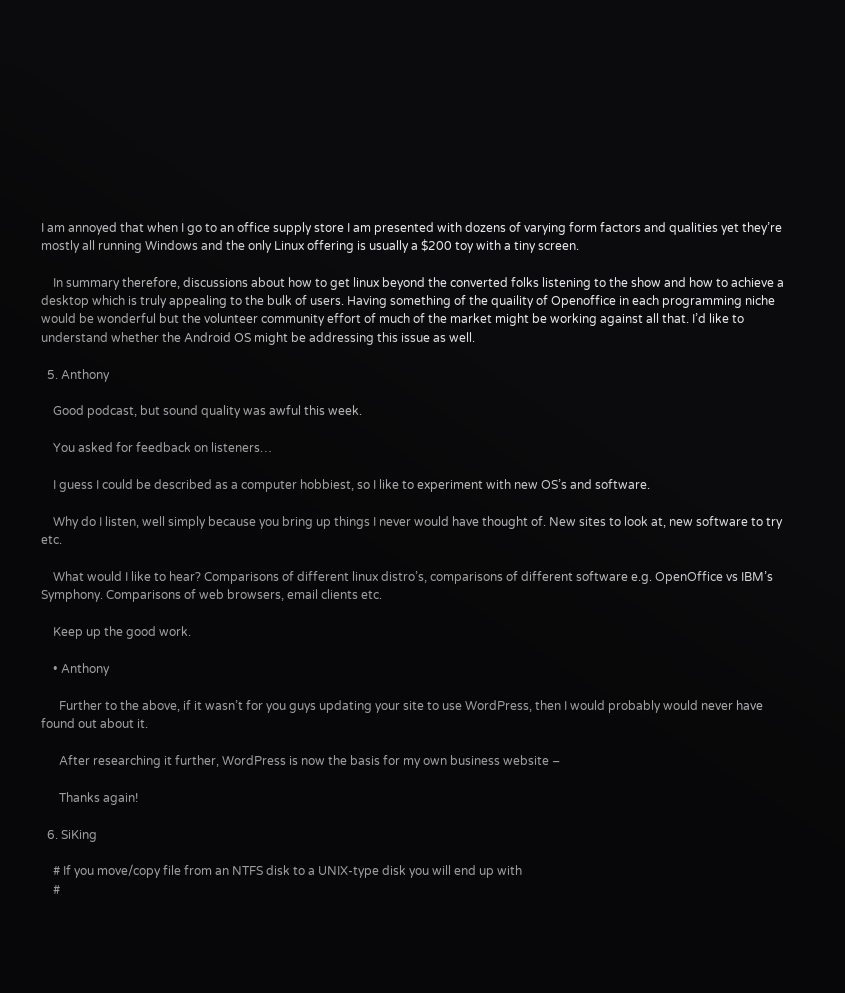I am annoyed that when I go to an office supply store I am presented with dozens of varying form factors and qualities yet they’re mostly all running Windows and the only Linux offering is usually a $200 toy with a tiny screen.

    In summary therefore, discussions about how to get linux beyond the converted folks listening to the show and how to achieve a desktop which is truly appealing to the bulk of users. Having something of the quaility of Openoffice in each programming niche would be wonderful but the volunteer community effort of much of the market might be working against all that. I’d like to understand whether the Android OS might be addressing this issue as well.

  5. Anthony

    Good podcast, but sound quality was awful this week.

    You asked for feedback on listeners…

    I guess I could be described as a computer hobbiest, so I like to experiment with new OS’s and software.

    Why do I listen, well simply because you bring up things I never would have thought of. New sites to look at, new software to try etc.

    What would I like to hear? Comparisons of different linux distro’s, comparisons of different software e.g. OpenOffice vs IBM’s Symphony. Comparisons of web browsers, email clients etc.

    Keep up the good work.

    • Anthony

      Further to the above, if it wasn’t for you guys updating your site to use WordPress, then I would probably would never have found out about it.

      After researching it further, WordPress is now the basis for my own business website –

      Thanks again!

  6. SiKing

    # If you move/copy file from an NTFS disk to a UNIX-type disk you will end up with
    #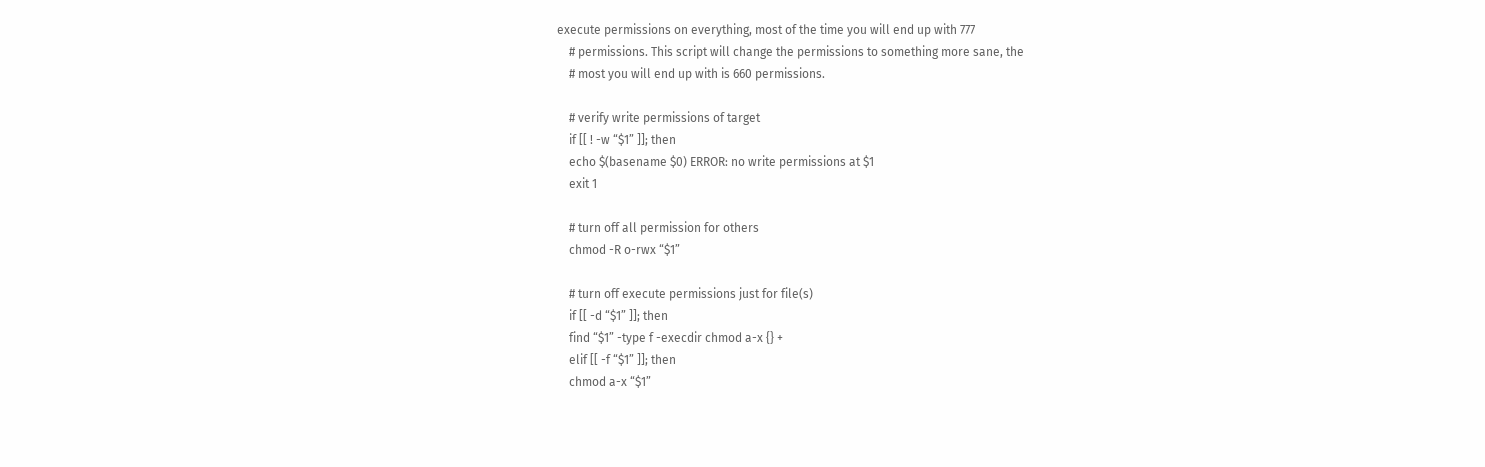execute permissions on everything, most of the time you will end up with 777
    # permissions. This script will change the permissions to something more sane, the
    # most you will end up with is 660 permissions.

    # verify write permissions of target
    if [[ ! -w “$1” ]]; then
    echo $(basename $0) ERROR: no write permissions at $1
    exit 1

    # turn off all permission for others
    chmod -R o-rwx “$1”

    # turn off execute permissions just for file(s)
    if [[ -d “$1” ]]; then
    find “$1” -type f -execdir chmod a-x {} +
    elif [[ -f “$1” ]]; then
    chmod a-x “$1”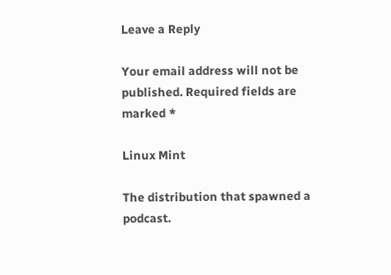Leave a Reply

Your email address will not be published. Required fields are marked *

Linux Mint

The distribution that spawned a podcast.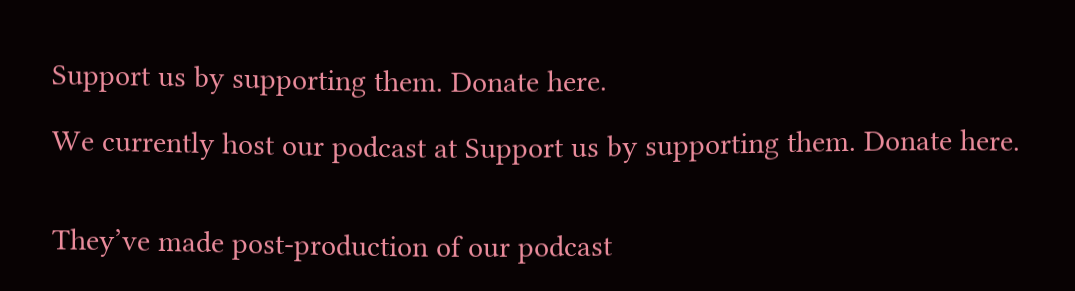Support us by supporting them. Donate here.

We currently host our podcast at Support us by supporting them. Donate here.


They’ve made post-production of our podcast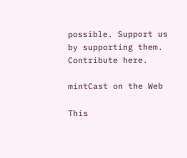possible. Support us by supporting them. Contribute here.

mintCast on the Web

This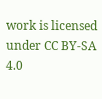work is licensed under CC BY-SA 4.0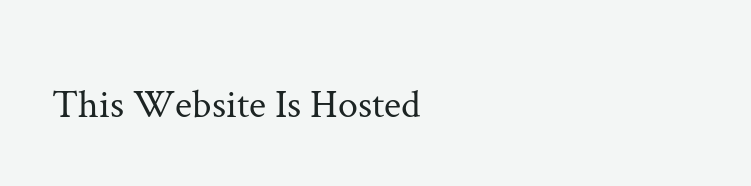This Website Is Hosted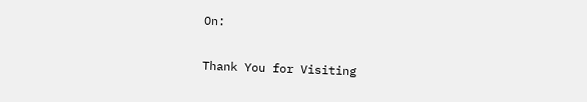On:

Thank You for Visiting